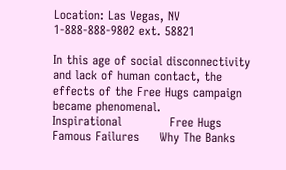Location: Las Vegas, NV
1-888-888-9802 ext. 58821

In this age of social disconnectivity and lack of human contact, the effects of the Free Hugs campaign became phenomenal.
Inspirational            Free Hugs             Famous Failures     Why The Banks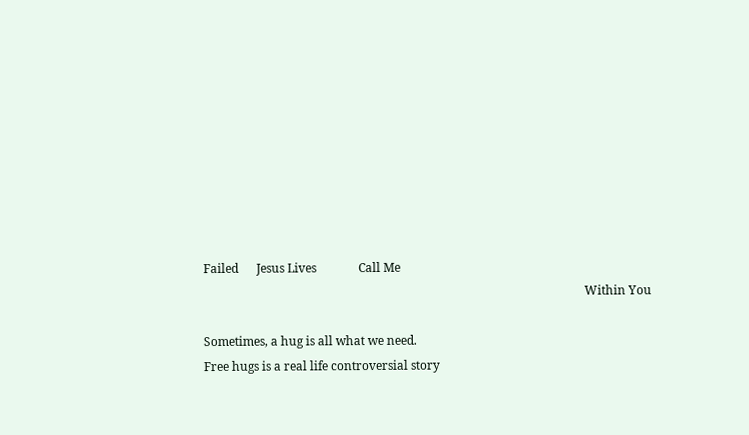Failed      Jesus Lives              Call Me
                                                                                                                               Within You

Sometimes, a hug is all what we need.
Free hugs is a real life controversial story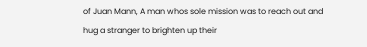of Juan Mann, A man whos sole mission was to reach out and hug a stranger to brighten up their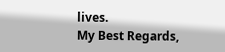lives.
My Best Regards,